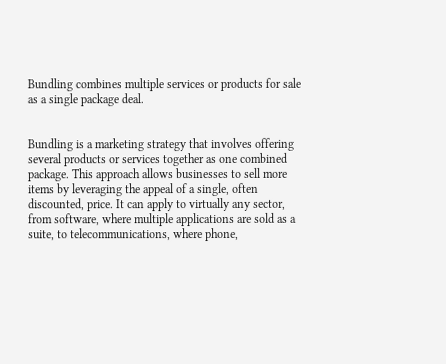Bundling combines multiple services or products for sale as a single package deal.


Bundling is a marketing strategy that involves offering several products or services together as one combined package. This approach allows businesses to sell more items by leveraging the appeal of a single, often discounted, price. It can apply to virtually any sector, from software, where multiple applications are sold as a suite, to telecommunications, where phone,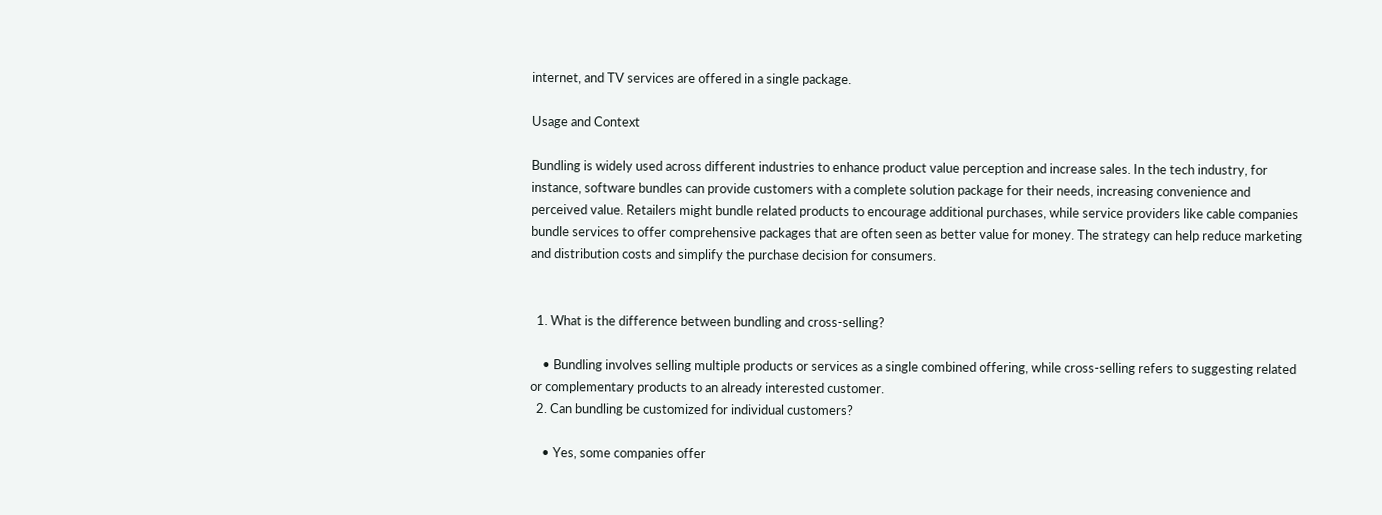internet, and TV services are offered in a single package.

Usage and Context

Bundling is widely used across different industries to enhance product value perception and increase sales. In the tech industry, for instance, software bundles can provide customers with a complete solution package for their needs, increasing convenience and perceived value. Retailers might bundle related products to encourage additional purchases, while service providers like cable companies bundle services to offer comprehensive packages that are often seen as better value for money. The strategy can help reduce marketing and distribution costs and simplify the purchase decision for consumers.


  1. What is the difference between bundling and cross-selling?

    • Bundling involves selling multiple products or services as a single combined offering, while cross-selling refers to suggesting related or complementary products to an already interested customer.
  2. Can bundling be customized for individual customers?

    • Yes, some companies offer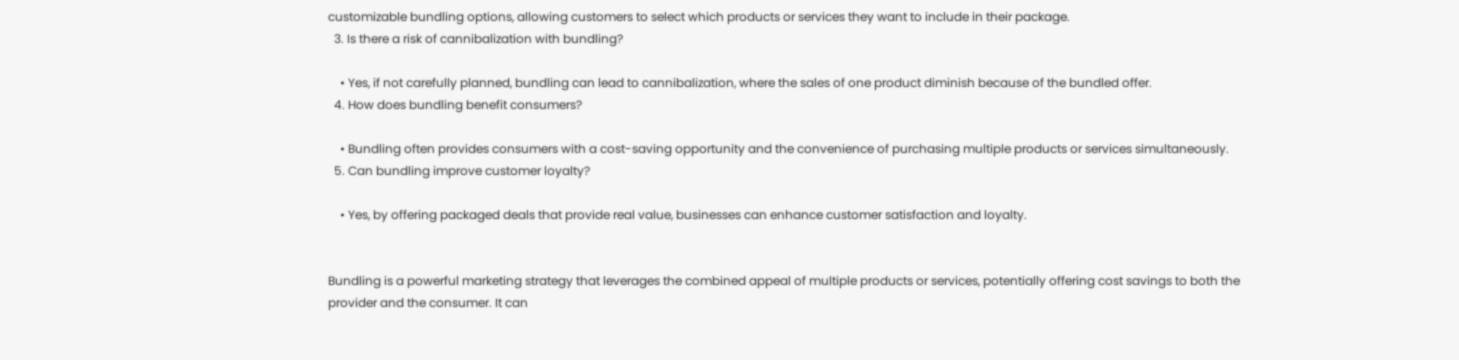customizable bundling options, allowing customers to select which products or services they want to include in their package.
  3. Is there a risk of cannibalization with bundling?

    • Yes, if not carefully planned, bundling can lead to cannibalization, where the sales of one product diminish because of the bundled offer.
  4. How does bundling benefit consumers?

    • Bundling often provides consumers with a cost-saving opportunity and the convenience of purchasing multiple products or services simultaneously.
  5. Can bundling improve customer loyalty?

    • Yes, by offering packaged deals that provide real value, businesses can enhance customer satisfaction and loyalty.


Bundling is a powerful marketing strategy that leverages the combined appeal of multiple products or services, potentially offering cost savings to both the provider and the consumer. It can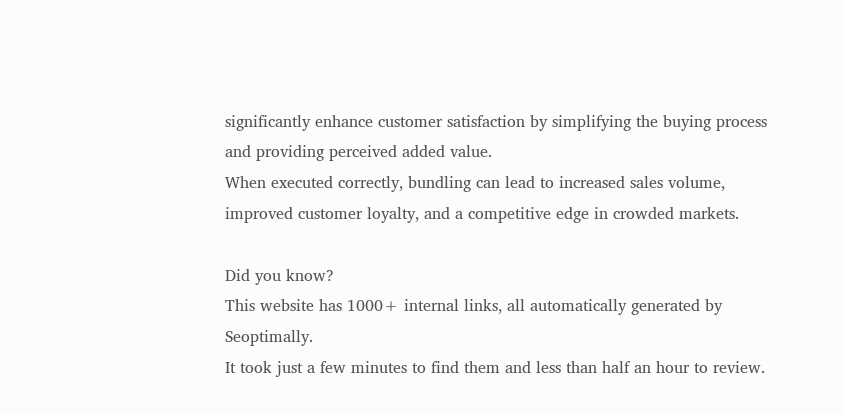significantly enhance customer satisfaction by simplifying the buying process and providing perceived added value.
When executed correctly, bundling can lead to increased sales volume, improved customer loyalty, and a competitive edge in crowded markets.

Did you know?
This website has 1000+ internal links, all automatically generated by Seoptimally.
It took just a few minutes to find them and less than half an hour to review.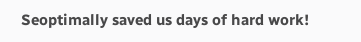Seoptimally saved us days of hard work!